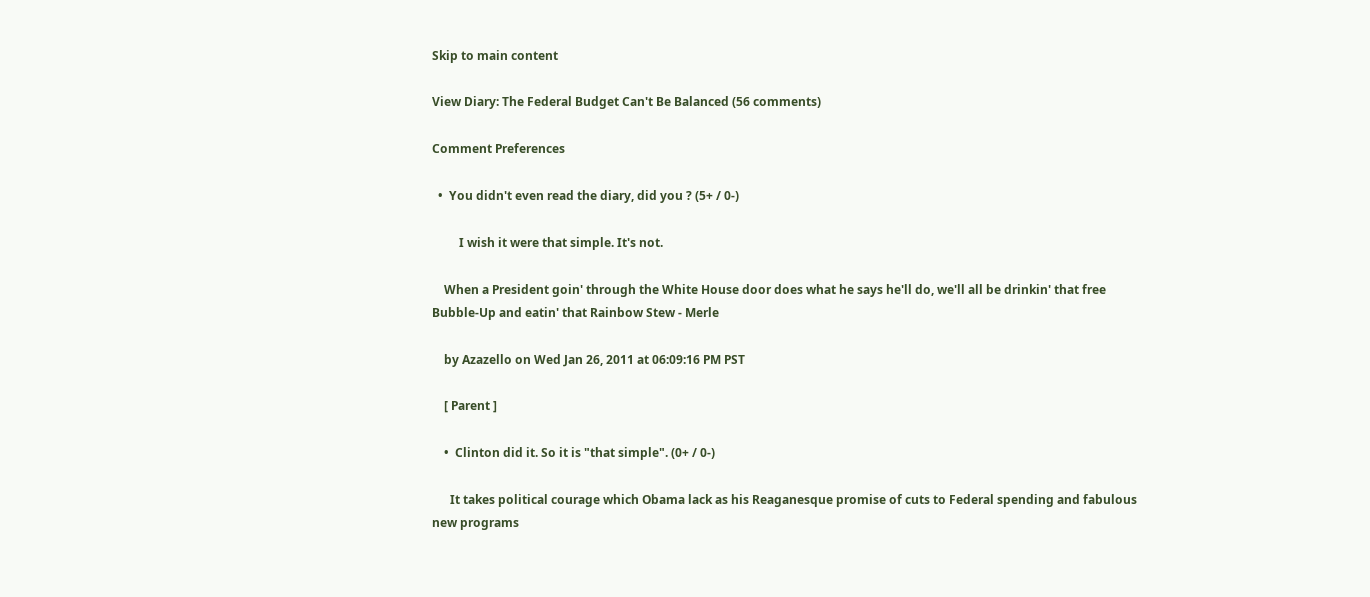Skip to main content

View Diary: The Federal Budget Can't Be Balanced (56 comments)

Comment Preferences

  •  You didn't even read the diary, did you ? (5+ / 0-)

         I wish it were that simple. It's not.

    When a President goin' through the White House door does what he says he'll do, we'll all be drinkin' that free Bubble-Up and eatin' that Rainbow Stew - Merle

    by Azazello on Wed Jan 26, 2011 at 06:09:16 PM PST

    [ Parent ]

    •  Clinton did it. So it is "that simple". (0+ / 0-)

      It takes political courage which Obama lack as his Reaganesque promise of cuts to Federal spending and fabulous new programs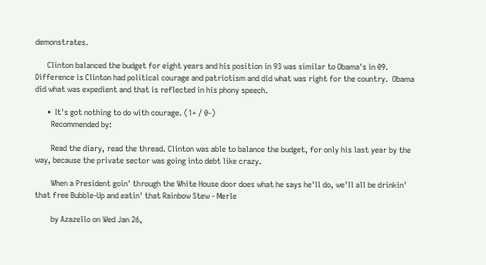demonstrates.

      Clinton balanced the budget for eight years and his position in 93 was similar to Obama's in 09. Difference is Clinton had political courage and patriotism and did what was right for the country.  Obama did what was expedient and that is reflected in his phony speech.

      •  It's got nothing to do with courage. (1+ / 0-)
        Recommended by:

        Read the diary, read the thread. Clinton was able to balance the budget, for only his last year by the way, because the private sector was going into debt like crazy.

        When a President goin' through the White House door does what he says he'll do, we'll all be drinkin' that free Bubble-Up and eatin' that Rainbow Stew - Merle

        by Azazello on Wed Jan 26,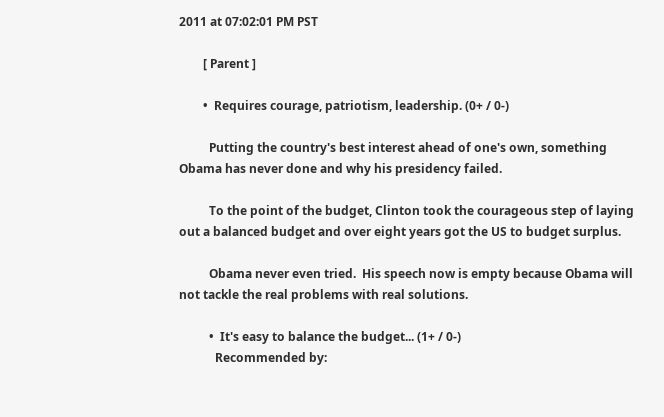2011 at 07:02:01 PM PST

        [ Parent ]

        •  Requires courage, patriotism, leadership. (0+ / 0-)

          Putting the country's best interest ahead of one's own, something Obama has never done and why his presidency failed.

          To the point of the budget, Clinton took the courageous step of laying out a balanced budget and over eight years got the US to budget surplus.

          Obama never even tried.  His speech now is empty because Obama will not tackle the real problems with real solutions.

          •  It's easy to balance the budget... (1+ / 0-)
            Recommended by: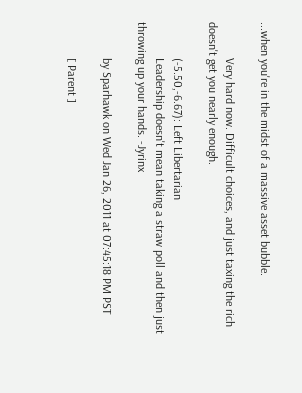...when you're in the midst of a massive asset bubble.

            Very hard now. Difficult choices, and just taxing the rich doesn't get you nearly enough.

            (-5.50,-6.67): Left Libertarian
            Leadership doesn't mean taking a straw poll and then just throwing up your hands. -Jyrinx

            by Sparhawk on Wed Jan 26, 2011 at 07:45:18 PM PST

            [ Parent ]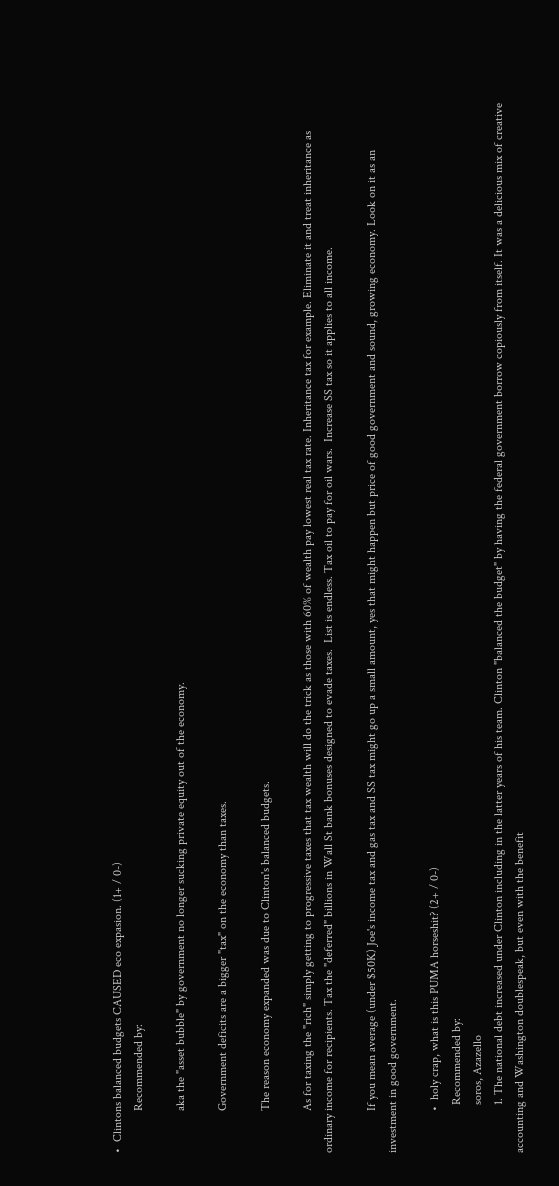•  Clintons balanced budgets CAUSED eco expasion. (1+ / 0-)
              Recommended by:

              aka the "asset bubble" by government no longer sucking private equity out of the economy.

              Government deficits are a bigger "tax" on the economy than taxes.

              The reason economy expanded was due to Clinton's balanced budgets.

              As for taxing the "rich" simply getting to progressive taxes that tax wealth will do the trick as those with 60% of wealth pay lowest real tax rate. Inheritance tax for example. Eliminate it and treat inheritance as ordinary income for recipients. Tax the "deferred" billions in Wall St bank bonuses designed to evade taxes.  List is endless. Tax oil to pay for oil wars.  Increase SS tax so it applies to all income.

              If you mean average (under $50K) Joe's income tax and gas tax and SS tax might go up a small amount, yes that might happen but price of good government and sound, growing economy. Look on it as an investment in good government.

              •  holy crap, what is this PUMA horseshit? (2+ / 0-)
                Recommended by:
                soros, Azazello
                1. The national debt increased under Clinton including in the latter years of his team. Clinton "balanced the budget" by having the federal government borrow copiously from itself. It was a delicious mix of creative accounting and Washington doublespeak, but even with the benefit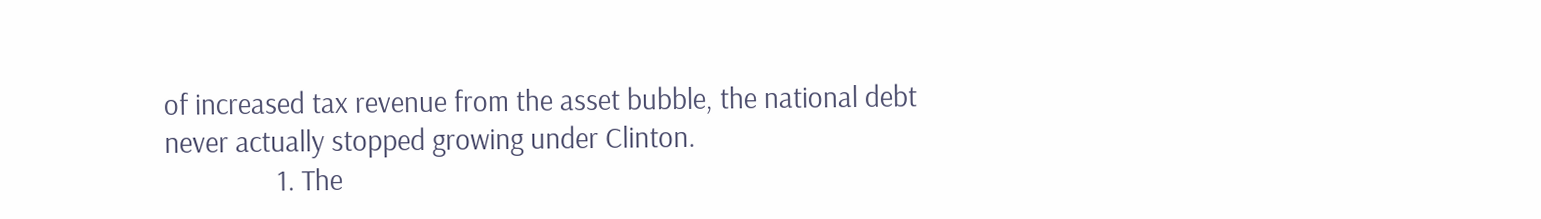of increased tax revenue from the asset bubble, the national debt never actually stopped growing under Clinton.
                1. The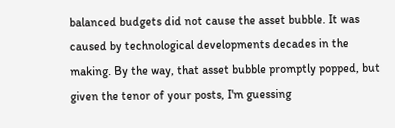balanced budgets did not cause the asset bubble. It was caused by technological developments decades in the making. By the way, that asset bubble promptly popped, but given the tenor of your posts, I'm guessing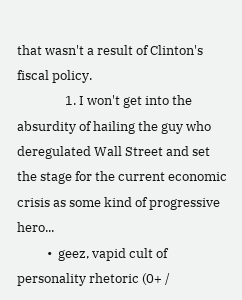that wasn't a result of Clinton's fiscal policy.
                1. I won't get into the absurdity of hailing the guy who deregulated Wall Street and set the stage for the current economic crisis as some kind of progressive hero...
          •  geez, vapid cult of personality rhetoric (0+ /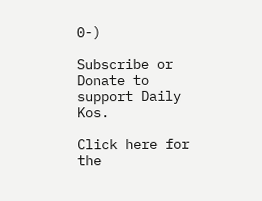0-)

Subscribe or Donate to support Daily Kos.

Click here for the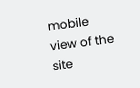mobile view of the site